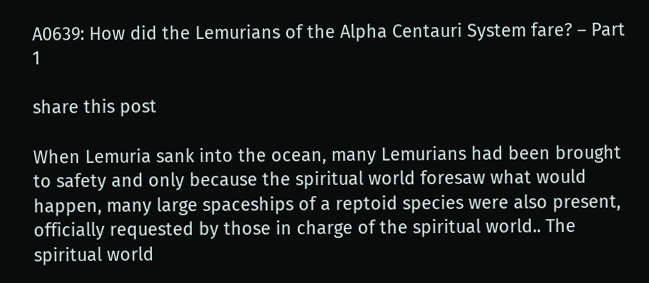A0639: How did the Lemurians of the Alpha Centauri System fare? – Part 1

share this post

When Lemuria sank into the ocean, many Lemurians had been brought to safety and only because the spiritual world foresaw what would happen, many large spaceships of a reptoid species were also present, officially requested by those in charge of the spiritual world.. The spiritual world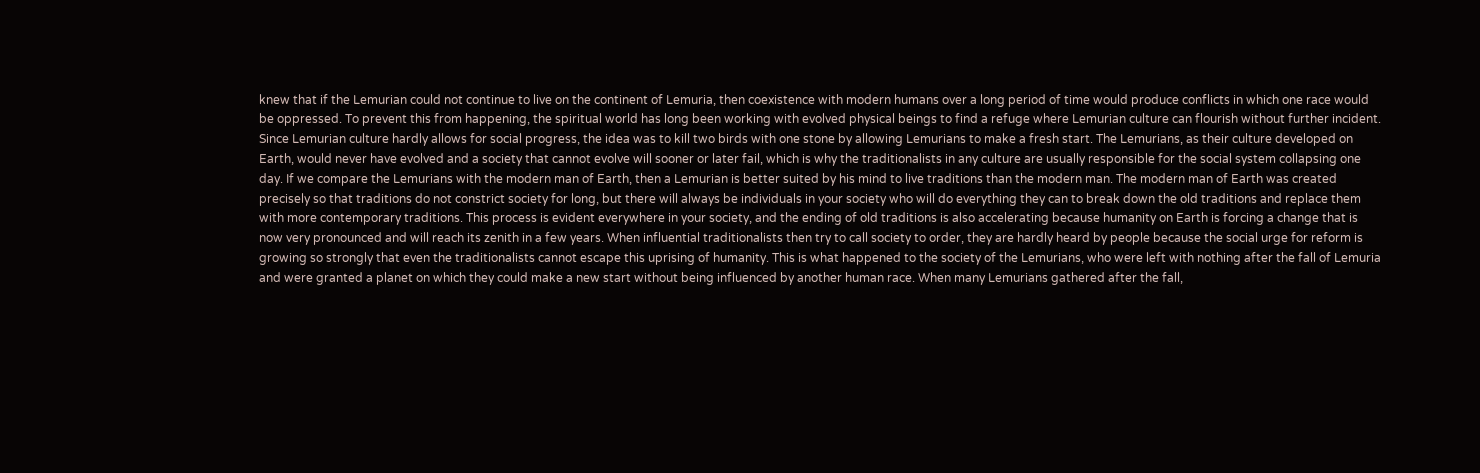knew that if the Lemurian could not continue to live on the continent of Lemuria, then coexistence with modern humans over a long period of time would produce conflicts in which one race would be oppressed. To prevent this from happening, the spiritual world has long been working with evolved physical beings to find a refuge where Lemurian culture can flourish without further incident. Since Lemurian culture hardly allows for social progress, the idea was to kill two birds with one stone by allowing Lemurians to make a fresh start. The Lemurians, as their culture developed on Earth, would never have evolved and a society that cannot evolve will sooner or later fail, which is why the traditionalists in any culture are usually responsible for the social system collapsing one day. If we compare the Lemurians with the modern man of Earth, then a Lemurian is better suited by his mind to live traditions than the modern man. The modern man of Earth was created precisely so that traditions do not constrict society for long, but there will always be individuals in your society who will do everything they can to break down the old traditions and replace them with more contemporary traditions. This process is evident everywhere in your society, and the ending of old traditions is also accelerating because humanity on Earth is forcing a change that is now very pronounced and will reach its zenith in a few years. When influential traditionalists then try to call society to order, they are hardly heard by people because the social urge for reform is growing so strongly that even the traditionalists cannot escape this uprising of humanity. This is what happened to the society of the Lemurians, who were left with nothing after the fall of Lemuria and were granted a planet on which they could make a new start without being influenced by another human race. When many Lemurians gathered after the fall,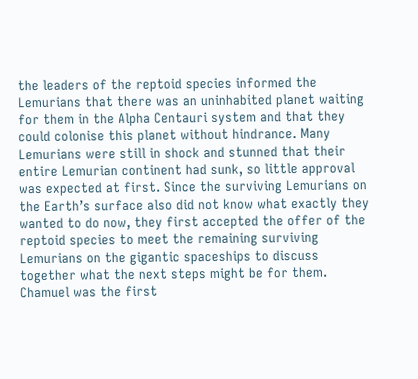the leaders of the reptoid species informed the Lemurians that there was an uninhabited planet waiting for them in the Alpha Centauri system and that they could colonise this planet without hindrance. Many Lemurians were still in shock and stunned that their entire Lemurian continent had sunk, so little approval was expected at first. Since the surviving Lemurians on the Earth’s surface also did not know what exactly they wanted to do now, they first accepted the offer of the reptoid species to meet the remaining surviving Lemurians on the gigantic spaceships to discuss together what the next steps might be for them. Chamuel was the first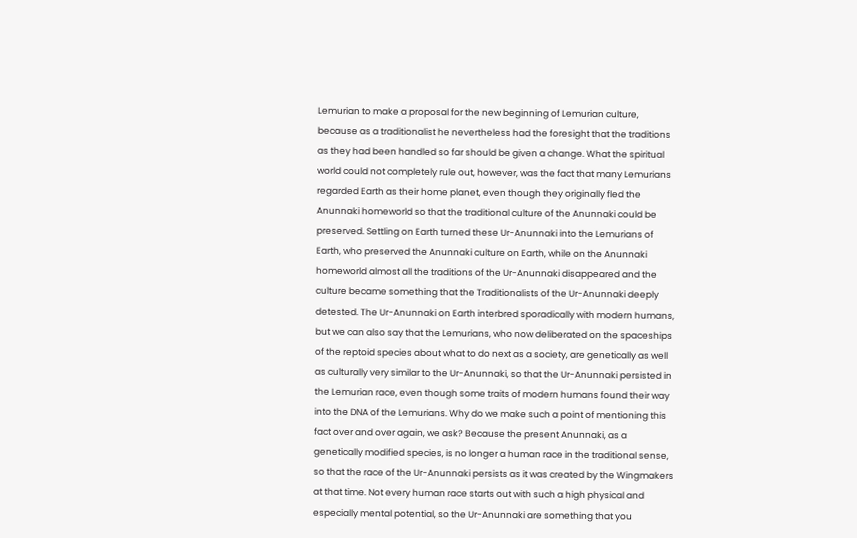Lemurian to make a proposal for the new beginning of Lemurian culture, because as a traditionalist he nevertheless had the foresight that the traditions as they had been handled so far should be given a change. What the spiritual world could not completely rule out, however, was the fact that many Lemurians regarded Earth as their home planet, even though they originally fled the Anunnaki homeworld so that the traditional culture of the Anunnaki could be preserved. Settling on Earth turned these Ur-Anunnaki into the Lemurians of Earth, who preserved the Anunnaki culture on Earth, while on the Anunnaki homeworld almost all the traditions of the Ur-Anunnaki disappeared and the culture became something that the Traditionalists of the Ur-Anunnaki deeply detested. The Ur-Anunnaki on Earth interbred sporadically with modern humans, but we can also say that the Lemurians, who now deliberated on the spaceships of the reptoid species about what to do next as a society, are genetically as well as culturally very similar to the Ur-Anunnaki, so that the Ur-Anunnaki persisted in the Lemurian race, even though some traits of modern humans found their way into the DNA of the Lemurians. Why do we make such a point of mentioning this fact over and over again, we ask? Because the present Anunnaki, as a genetically modified species, is no longer a human race in the traditional sense, so that the race of the Ur-Anunnaki persists as it was created by the Wingmakers at that time. Not every human race starts out with such a high physical and especially mental potential, so the Ur-Anunnaki are something that you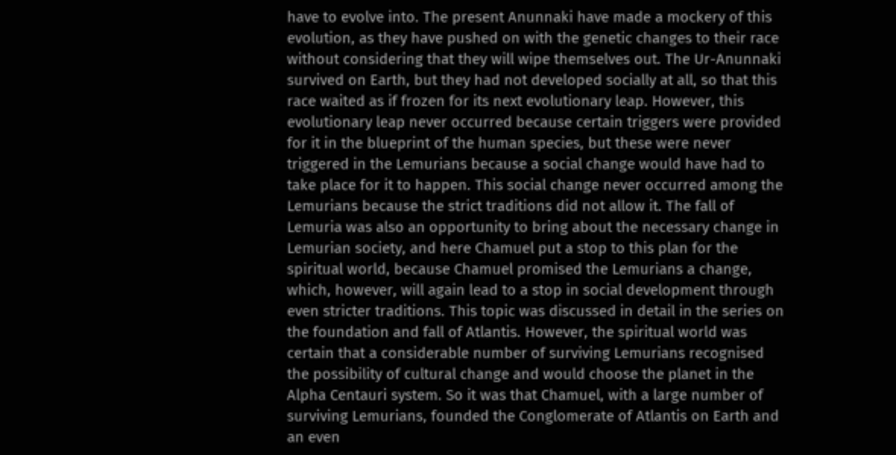have to evolve into. The present Anunnaki have made a mockery of this evolution, as they have pushed on with the genetic changes to their race without considering that they will wipe themselves out. The Ur-Anunnaki survived on Earth, but they had not developed socially at all, so that this race waited as if frozen for its next evolutionary leap. However, this evolutionary leap never occurred because certain triggers were provided for it in the blueprint of the human species, but these were never triggered in the Lemurians because a social change would have had to take place for it to happen. This social change never occurred among the Lemurians because the strict traditions did not allow it. The fall of Lemuria was also an opportunity to bring about the necessary change in Lemurian society, and here Chamuel put a stop to this plan for the spiritual world, because Chamuel promised the Lemurians a change, which, however, will again lead to a stop in social development through even stricter traditions. This topic was discussed in detail in the series on the foundation and fall of Atlantis. However, the spiritual world was certain that a considerable number of surviving Lemurians recognised the possibility of cultural change and would choose the planet in the Alpha Centauri system. So it was that Chamuel, with a large number of surviving Lemurians, founded the Conglomerate of Atlantis on Earth and an even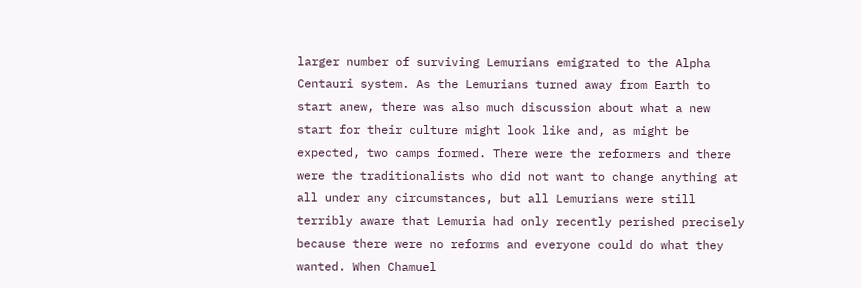larger number of surviving Lemurians emigrated to the Alpha Centauri system. As the Lemurians turned away from Earth to start anew, there was also much discussion about what a new start for their culture might look like and, as might be expected, two camps formed. There were the reformers and there were the traditionalists who did not want to change anything at all under any circumstances, but all Lemurians were still terribly aware that Lemuria had only recently perished precisely because there were no reforms and everyone could do what they wanted. When Chamuel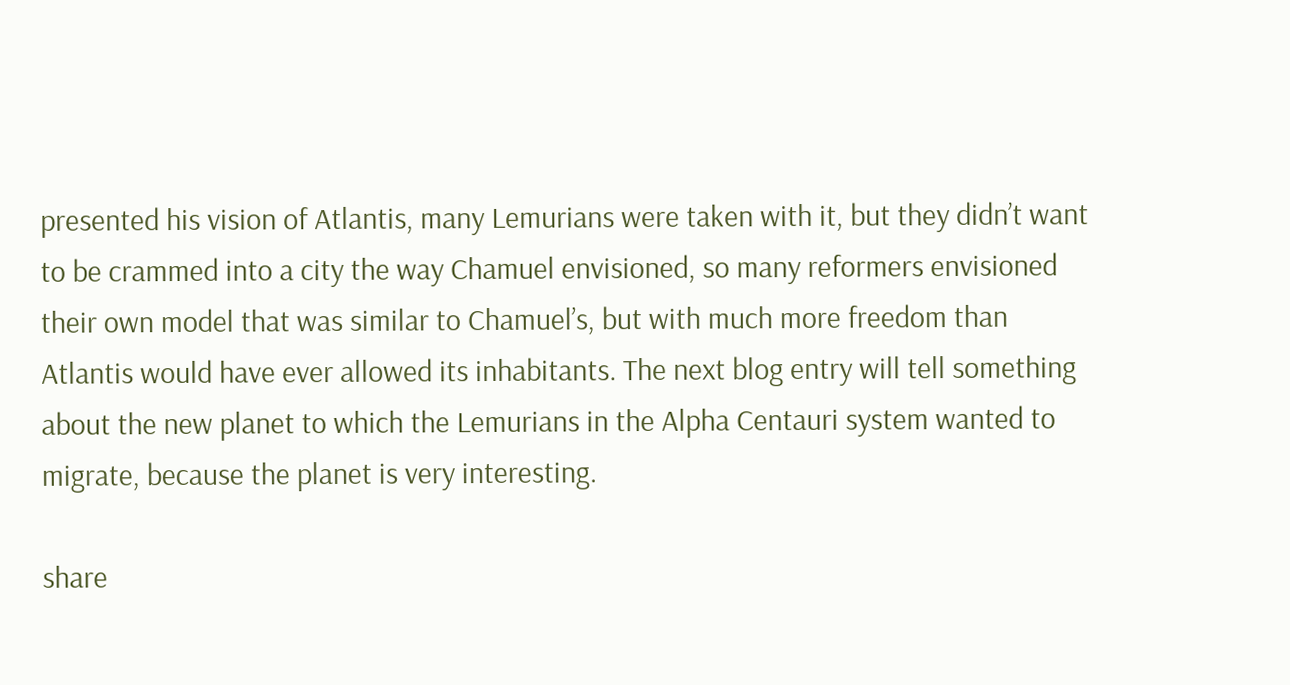presented his vision of Atlantis, many Lemurians were taken with it, but they didn’t want to be crammed into a city the way Chamuel envisioned, so many reformers envisioned their own model that was similar to Chamuel’s, but with much more freedom than Atlantis would have ever allowed its inhabitants. The next blog entry will tell something about the new planet to which the Lemurians in the Alpha Centauri system wanted to migrate, because the planet is very interesting.

share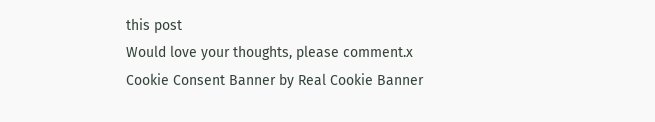this post
Would love your thoughts, please comment.x
Cookie Consent Banner by Real Cookie Banner